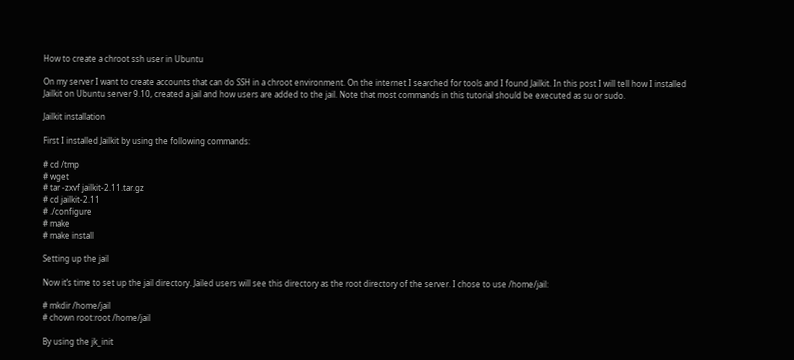How to create a chroot ssh user in Ubuntu

On my server I want to create accounts that can do SSH in a chroot environment. On the internet I searched for tools and I found Jailkit. In this post I will tell how I installed Jailkit on Ubuntu server 9.10, created a jail and how users are added to the jail. Note that most commands in this tutorial should be executed as su or sudo.

Jailkit installation

First I installed Jailkit by using the following commands:

# cd /tmp
# wget
# tar -zxvf jailkit-2.11.tar.gz
# cd jailkit-2.11
# ./configure
# make
# make install

Setting up the jail

Now it’s time to set up the jail directory. Jailed users will see this directory as the root directory of the server. I chose to use /home/jail:

# mkdir /home/jail
# chown root:root /home/jail

By using the jk_init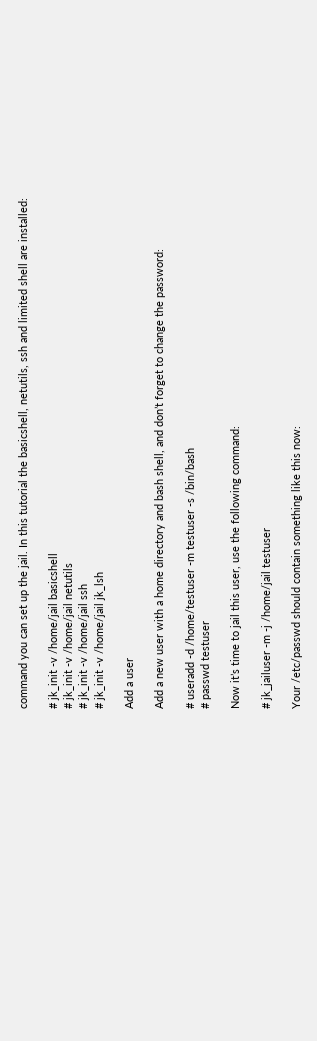command you can set up the jail. In this tutorial the basicshell, netutils, ssh and limited shell are installed:

# jk_init -v /home/jail basicshell
# jk_init -v /home/jail netutils
# jk_init -v /home/jail ssh
# jk_init -v /home/jail jk_lsh

Add a user

Add a new user with a home directory and bash shell, and don’t forget to change the password:

# useradd -d /home/testuser -m testuser -s /bin/bash
# passwd testuser

Now it’s time to jail this user, use the following command:

# jk_jailuser -m -j /home/jail testuser

Your /etc/passwd should contain something like this now: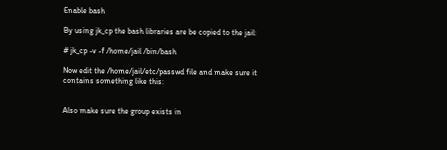Enable bash

By using jk_cp the bash libraries are be copied to the jail:

# jk_cp -v -f /home/jail /bin/bash

Now edit the /home/jail/etc/passwd file and make sure it contains something like this:


Also make sure the group exists in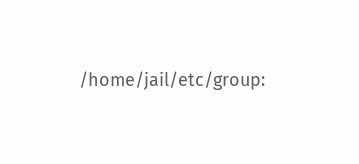/home/jail/etc/group: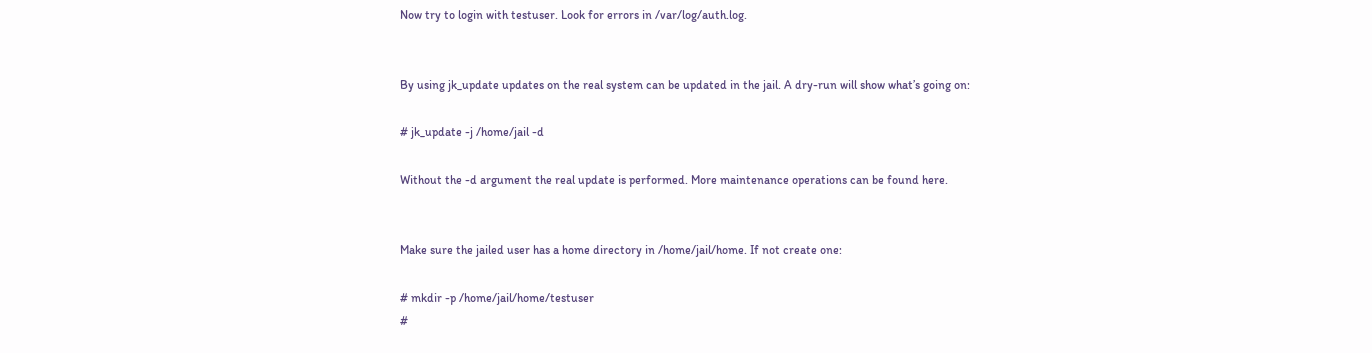Now try to login with testuser. Look for errors in /var/log/auth.log.


By using jk_update updates on the real system can be updated in the jail. A dry-run will show what’s going on:

# jk_update -j /home/jail -d

Without the -d argument the real update is performed. More maintenance operations can be found here.


Make sure the jailed user has a home directory in /home/jail/home. If not create one:

# mkdir -p /home/jail/home/testuser
#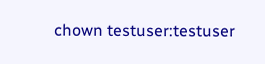chown testuser:testuser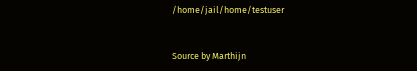/home/jail/home/testuser


Source by Marthijn